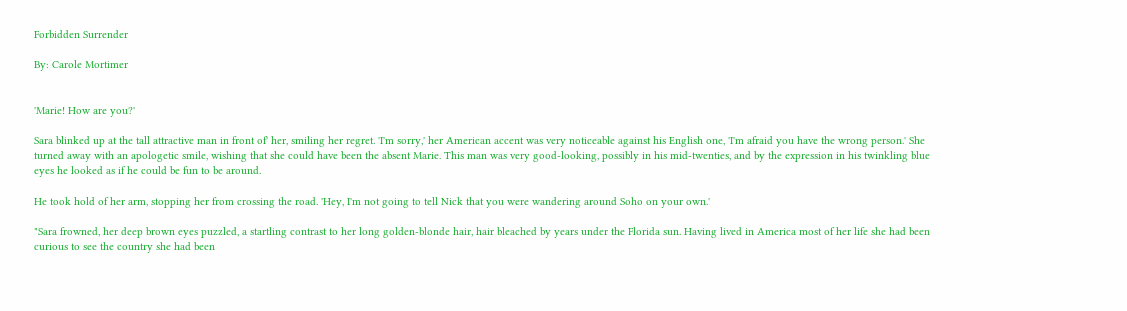Forbidden Surrender

By: Carole Mortimer


'Marie! How are you?'

Sara blinked up at the tall attractive man in front of' her, smiling her regret. 'I'm sorry,' her American accent was very noticeable against his English one, 'I'm afraid you have the wrong person.' She turned away with an apologetic smile, wishing that she could have been the absent Marie. This man was very good-looking, possibly in his mid-twenties, and by the expression in his twinkling blue eyes he looked as if he could be fun to be around.

He took hold of her arm, stopping her from crossing the road. 'Hey, I'm not going to tell Nick that you were wandering around Soho on your own.'

"Sara frowned, her deep brown eyes puzzled, a startling contrast to her long golden-blonde hair, hair bleached by years under the Florida sun. Having lived in America most of her life she had been curious to see the country she had been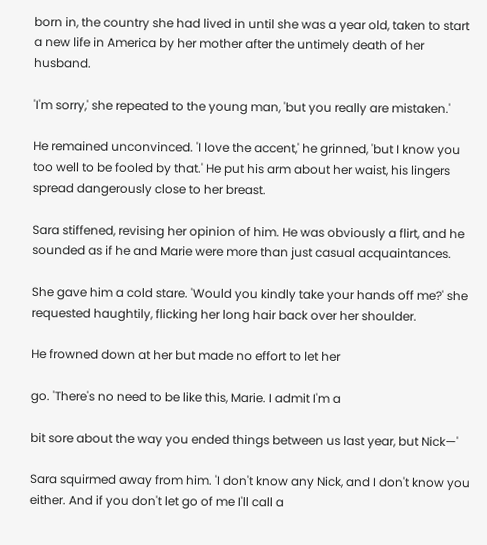born in, the country she had lived in until she was a year old, taken to start a new life in America by her mother after the untimely death of her husband.

'I'm sorry,' she repeated to the young man, 'but you really are mistaken.'

He remained unconvinced. 'I love the accent,' he grinned, 'but I know you too well to be fooled by that.' He put his arm about her waist, his lingers spread dangerously close to her breast.

Sara stiffened, revising her opinion of him. He was obviously a flirt, and he sounded as if he and Marie were more than just casual acquaintances.

She gave him a cold stare. 'Would you kindly take your hands off me?' she requested haughtily, flicking her long hair back over her shoulder.

He frowned down at her but made no effort to let her

go. 'There's no need to be like this, Marie. I admit I'm a

bit sore about the way you ended things between us last year, but Nick—'

Sara squirmed away from him. 'I don't know any Nick, and I don't know you either. And if you don't let go of me I'll call a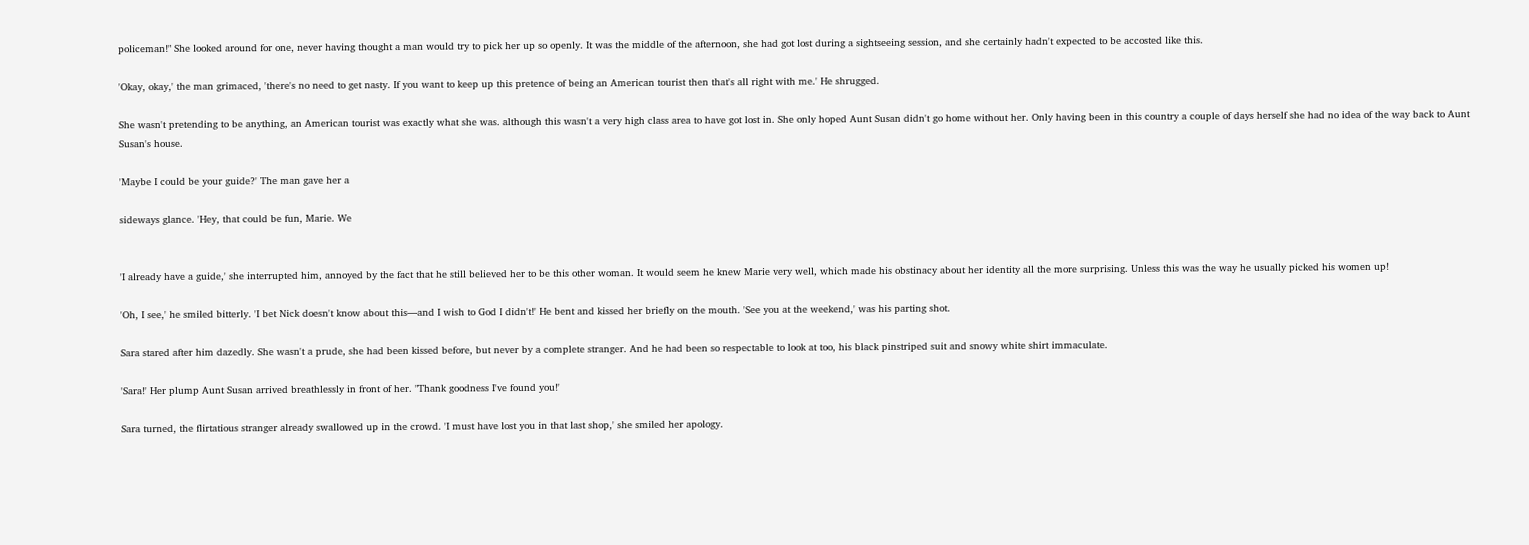policeman!" She looked around for one, never having thought a man would try to pick her up so openly. It was the middle of the afternoon, she had got lost during a sightseeing session, and she certainly hadn't expected to be accosted like this.

'Okay, okay,' the man grimaced, 'there's no need to get nasty. If you want to keep up this pretence of being an American tourist then that's all right with me.' He shrugged.

She wasn't pretending to be anything, an American tourist was exactly what she was. although this wasn't a very high class area to have got lost in. She only hoped Aunt Susan didn't go home without her. Only having been in this country a couple of days herself she had no idea of the way back to Aunt Susan's house.

'Maybe I could be your guide?' The man gave her a

sideways glance. 'Hey, that could be fun, Marie. We


'I already have a guide,' she interrupted him, annoyed by the fact that he still believed her to be this other woman. It would seem he knew Marie very well, which made his obstinacy about her identity all the more surprising. Unless this was the way he usually picked his women up!

'Oh, I see,' he smiled bitterly. 'I bet Nick doesn't know about this—and I wish to God I didn't!' He bent and kissed her briefly on the mouth. 'See you at the weekend,' was his parting shot.

Sara stared after him dazedly. She wasn't a prude, she had been kissed before, but never by a complete stranger. And he had been so respectable to look at too, his black pinstriped suit and snowy white shirt immaculate.

'Sara!' Her plump Aunt Susan arrived breathlessly in front of her. "Thank goodness I've found you!'

Sara turned, the flirtatious stranger already swallowed up in the crowd. 'I must have lost you in that last shop,' she smiled her apology.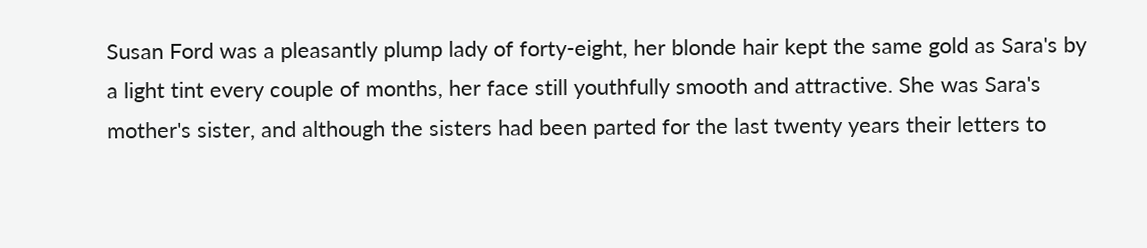Susan Ford was a pleasantly plump lady of forty-eight, her blonde hair kept the same gold as Sara's by a light tint every couple of months, her face still youthfully smooth and attractive. She was Sara's mother's sister, and although the sisters had been parted for the last twenty years their letters to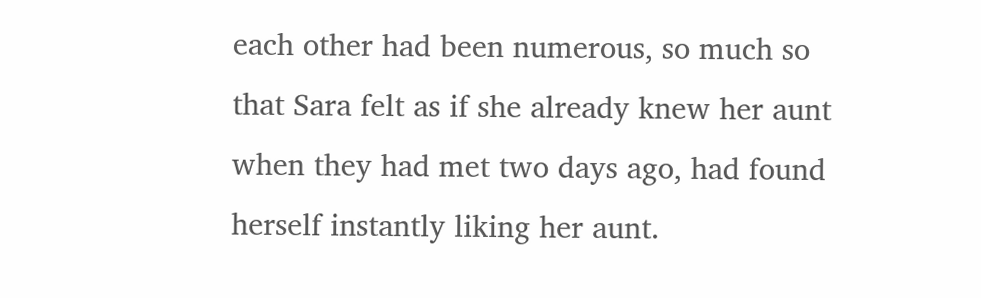each other had been numerous, so much so that Sara felt as if she already knew her aunt when they had met two days ago, had found herself instantly liking her aunt.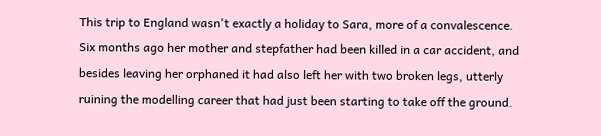This trip to England wasn't exactly a holiday to Sara, more of a convalescence. Six months ago her mother and stepfather had been killed in a car accident, and besides leaving her orphaned it had also left her with two broken legs, utterly ruining the modelling career that had just been starting to take off the ground.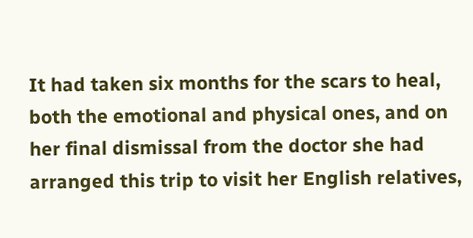It had taken six months for the scars to heal, both the emotional and physical ones, and on her final dismissal from the doctor she had arranged this trip to visit her English relatives,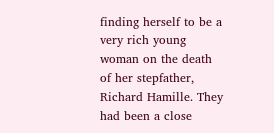finding herself to be a very rich young woman on the death of her stepfather, Richard Hamille. They had been a close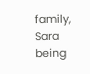family, Sara being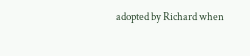adopted by Richard when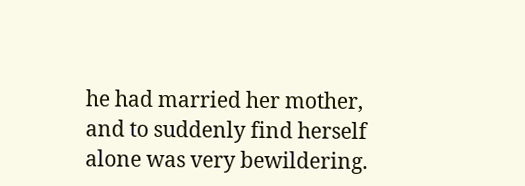he had married her mother, and to suddenly find herself alone was very bewildering.